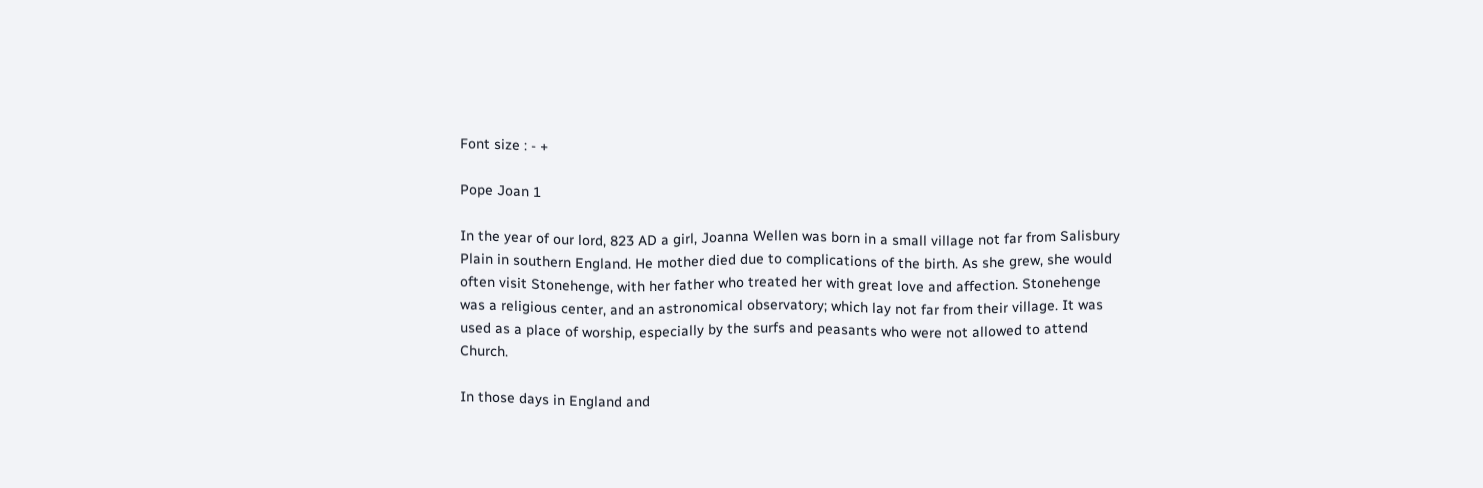Font size : - +

Pope Joan 1

In the year of our lord, 823 AD a girl, Joanna Wellen was born in a small village not far from Salisbury Plain in southern England. He mother died due to complications of the birth. As she grew, she would often visit Stonehenge, with her father who treated her with great love and affection. Stonehenge was a religious center, and an astronomical observatory; which lay not far from their village. It was used as a place of worship, especially by the surfs and peasants who were not allowed to attend Church.

In those days in England and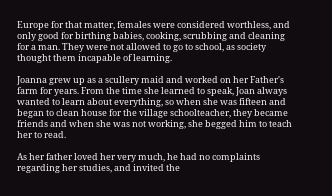Europe for that matter, females were considered worthless, and only good for birthing babies, cooking, scrubbing and cleaning for a man. They were not allowed to go to school, as society thought them incapable of learning.

Joanna grew up as a scullery maid and worked on her Father's farm for years. From the time she learned to speak, Joan always wanted to learn about everything, so when she was fifteen and began to clean house for the village schoolteacher, they became friends and when she was not working, she begged him to teach her to read.

As her father loved her very much, he had no complaints regarding her studies, and invited the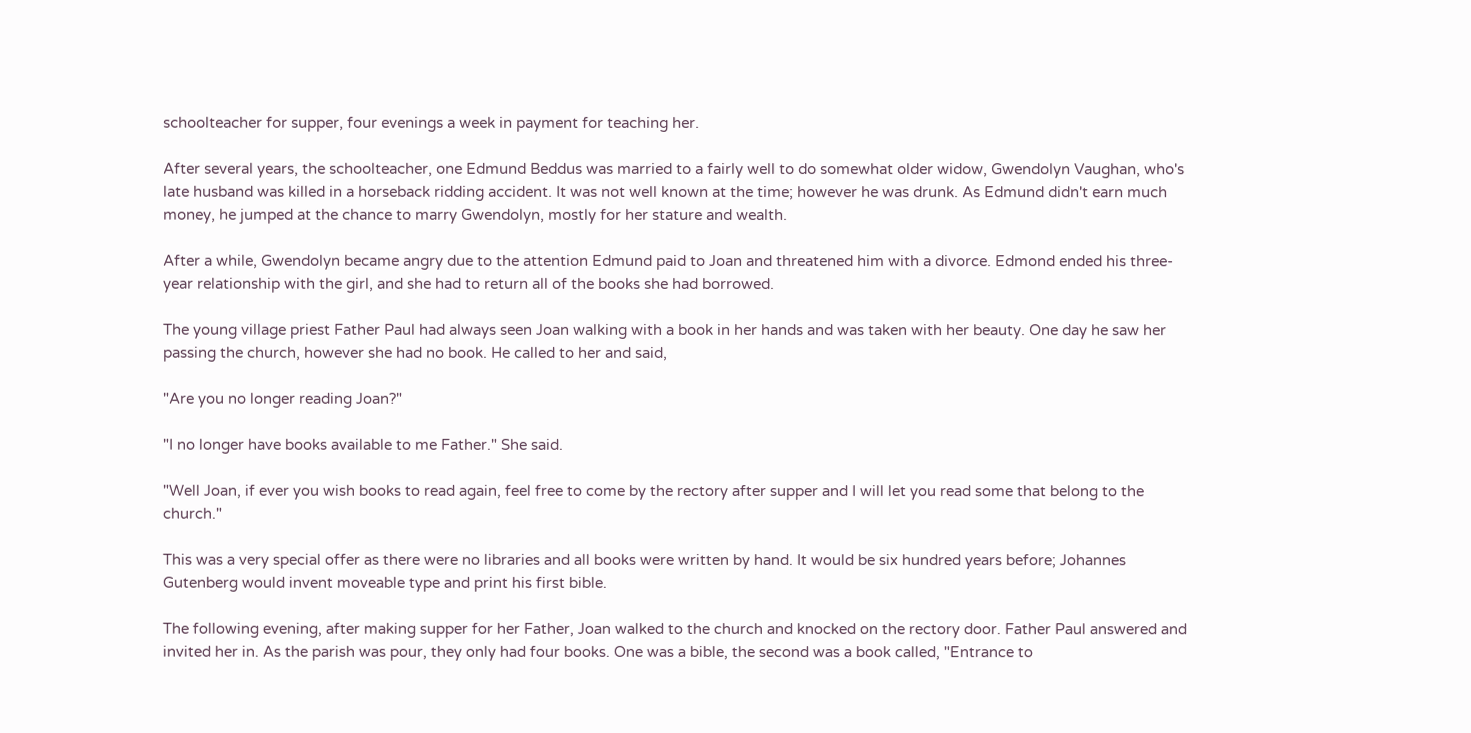schoolteacher for supper, four evenings a week in payment for teaching her.

After several years, the schoolteacher, one Edmund Beddus was married to a fairly well to do somewhat older widow, Gwendolyn Vaughan, who's late husband was killed in a horseback ridding accident. It was not well known at the time; however he was drunk. As Edmund didn't earn much money, he jumped at the chance to marry Gwendolyn, mostly for her stature and wealth.

After a while, Gwendolyn became angry due to the attention Edmund paid to Joan and threatened him with a divorce. Edmond ended his three-year relationship with the girl, and she had to return all of the books she had borrowed.

The young village priest Father Paul had always seen Joan walking with a book in her hands and was taken with her beauty. One day he saw her passing the church, however she had no book. He called to her and said,

"Are you no longer reading Joan?"

"I no longer have books available to me Father." She said.

"Well Joan, if ever you wish books to read again, feel free to come by the rectory after supper and I will let you read some that belong to the church."

This was a very special offer as there were no libraries and all books were written by hand. It would be six hundred years before; Johannes Gutenberg would invent moveable type and print his first bible.

The following evening, after making supper for her Father, Joan walked to the church and knocked on the rectory door. Father Paul answered and invited her in. As the parish was pour, they only had four books. One was a bible, the second was a book called, "Entrance to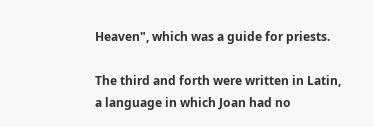Heaven", which was a guide for priests.

The third and forth were written in Latin, a language in which Joan had no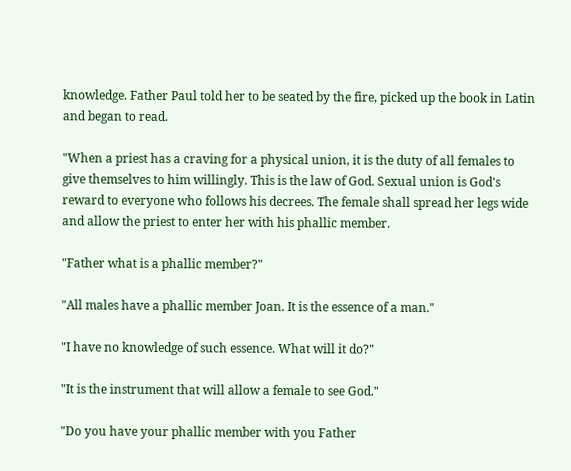knowledge. Father Paul told her to be seated by the fire, picked up the book in Latin and began to read.

"When a priest has a craving for a physical union, it is the duty of all females to give themselves to him willingly. This is the law of God. Sexual union is God's reward to everyone who follows his decrees. The female shall spread her legs wide and allow the priest to enter her with his phallic member.

"Father what is a phallic member?"

"All males have a phallic member Joan. It is the essence of a man."

"I have no knowledge of such essence. What will it do?"

"It is the instrument that will allow a female to see God."

"Do you have your phallic member with you Father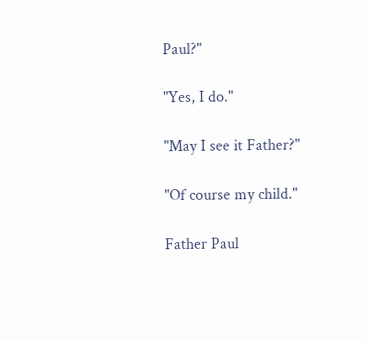Paul?"

"Yes, I do."

"May I see it Father?"

"Of course my child."

Father Paul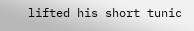lifted his short tunic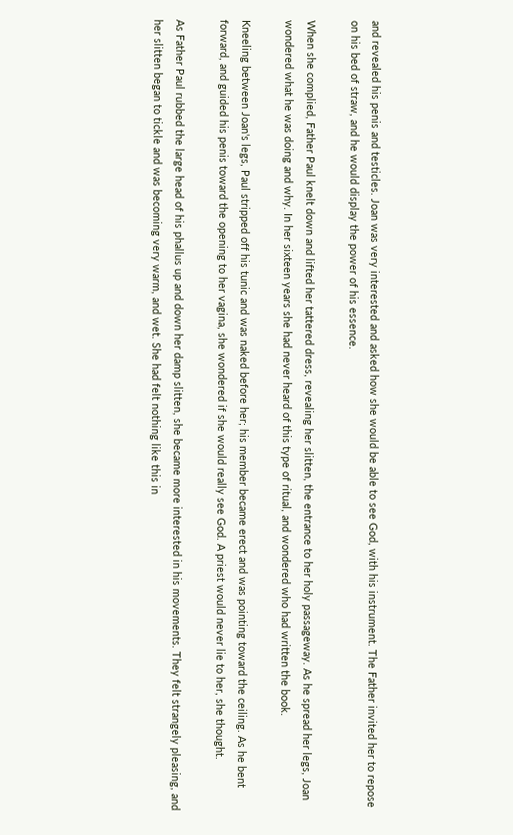and revealed his penis and testicles. Joan was very interested and asked how she would be able to see God, with his instrument. The Father invited her to repose on his bed of straw, and he would display the power of his essence.

When she complied, Father Paul knelt down and lifted her tattered dress, revealing her slitten, the entrance to her holy passageway. As he spread her legs, Joan wondered what he was doing and why. In her sixteen years she had never heard of this type of ritual, and wondered who had written the book.

Kneeling between Joan's legs, Paul stripped off his tunic and was naked before her; his member became erect and was pointing toward the ceiling. As he bent forward, and guided his penis toward the opening to her vagina, she wondered if she would really see God. A priest would never lie to her, she thought.

As Father Paul rubbed the large head of his phallus up and down her damp slitten, she became more interested in his movements. They felt strangely pleasing, and her slitten began to tickle and was becoming very warm, and wet. She had felt nothing like this in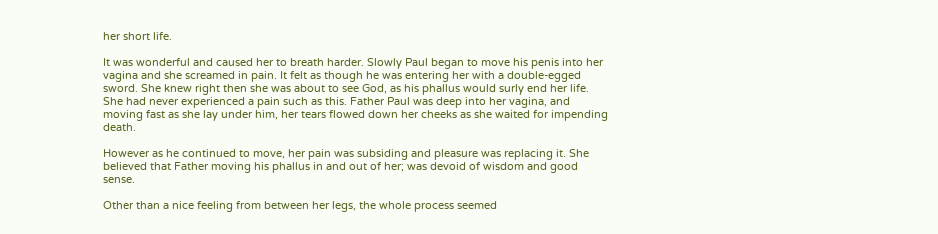her short life.

It was wonderful and caused her to breath harder. Slowly Paul began to move his penis into her vagina and she screamed in pain. It felt as though he was entering her with a double-egged sword. She knew right then she was about to see God, as his phallus would surly end her life. She had never experienced a pain such as this. Father Paul was deep into her vagina, and moving fast as she lay under him, her tears flowed down her cheeks as she waited for impending death.

However as he continued to move, her pain was subsiding and pleasure was replacing it. She believed that Father moving his phallus in and out of her; was devoid of wisdom and good sense.

Other than a nice feeling from between her legs, the whole process seemed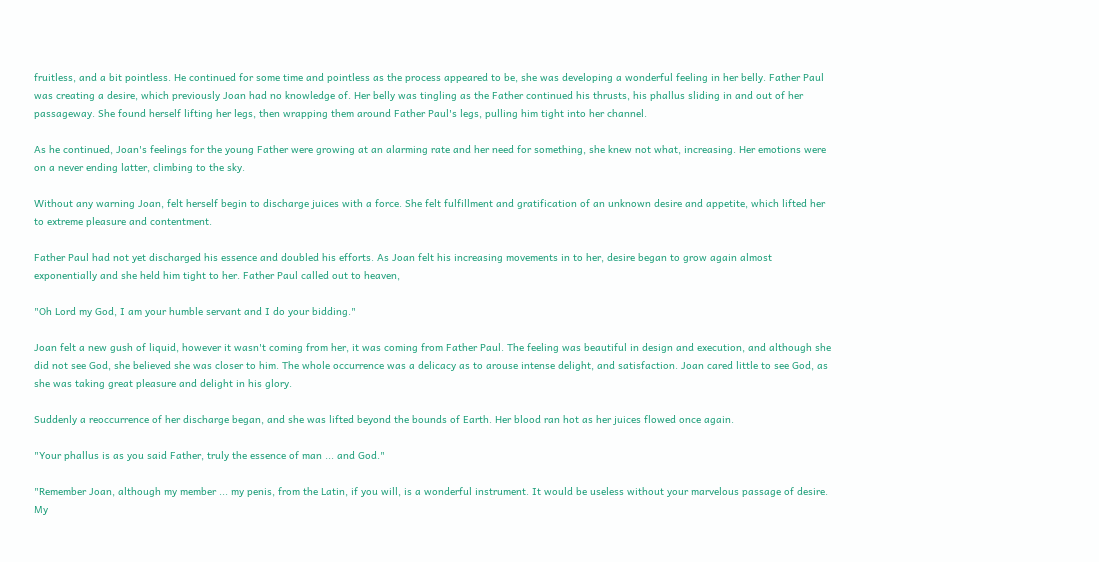fruitless, and a bit pointless. He continued for some time and pointless as the process appeared to be, she was developing a wonderful feeling in her belly. Father Paul was creating a desire, which previously Joan had no knowledge of. Her belly was tingling as the Father continued his thrusts, his phallus sliding in and out of her passageway. She found herself lifting her legs, then wrapping them around Father Paul's legs, pulling him tight into her channel.

As he continued, Joan's feelings for the young Father were growing at an alarming rate and her need for something, she knew not what, increasing. Her emotions were on a never ending latter, climbing to the sky.

Without any warning Joan, felt herself begin to discharge juices with a force. She felt fulfillment and gratification of an unknown desire and appetite, which lifted her to extreme pleasure and contentment.

Father Paul had not yet discharged his essence and doubled his efforts. As Joan felt his increasing movements in to her, desire began to grow again almost exponentially and she held him tight to her. Father Paul called out to heaven,

"Oh Lord my God, I am your humble servant and I do your bidding."

Joan felt a new gush of liquid, however it wasn't coming from her, it was coming from Father Paul. The feeling was beautiful in design and execution, and although she did not see God, she believed she was closer to him. The whole occurrence was a delicacy as to arouse intense delight, and satisfaction. Joan cared little to see God, as she was taking great pleasure and delight in his glory.

Suddenly a reoccurrence of her discharge began, and she was lifted beyond the bounds of Earth. Her blood ran hot as her juices flowed once again.

"Your phallus is as you said Father, truly the essence of man ... and God."

"Remember Joan, although my member ... my penis, from the Latin, if you will, is a wonderful instrument. It would be useless without your marvelous passage of desire. My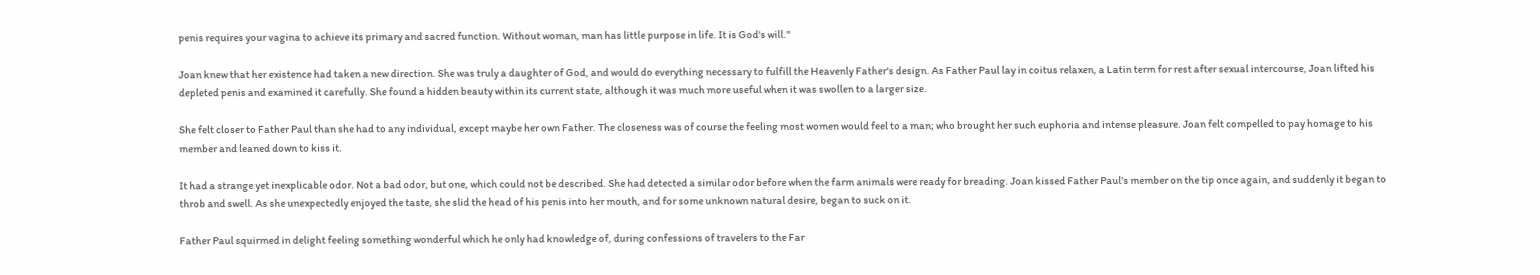penis requires your vagina to achieve its primary and sacred function. Without woman, man has little purpose in life. It is God's will."

Joan knew that her existence had taken a new direction. She was truly a daughter of God, and would do everything necessary to fulfill the Heavenly Father's design. As Father Paul lay in coitus relaxen, a Latin term for rest after sexual intercourse, Joan lifted his depleted penis and examined it carefully. She found a hidden beauty within its current state, although it was much more useful when it was swollen to a larger size.

She felt closer to Father Paul than she had to any individual, except maybe her own Father. The closeness was of course the feeling most women would feel to a man; who brought her such euphoria and intense pleasure. Joan felt compelled to pay homage to his member and leaned down to kiss it.

It had a strange yet inexplicable odor. Not a bad odor, but one, which could not be described. She had detected a similar odor before when the farm animals were ready for breading. Joan kissed Father Paul's member on the tip once again, and suddenly it began to throb and swell. As she unexpectedly enjoyed the taste, she slid the head of his penis into her mouth, and for some unknown natural desire, began to suck on it.

Father Paul squirmed in delight feeling something wonderful which he only had knowledge of, during confessions of travelers to the Far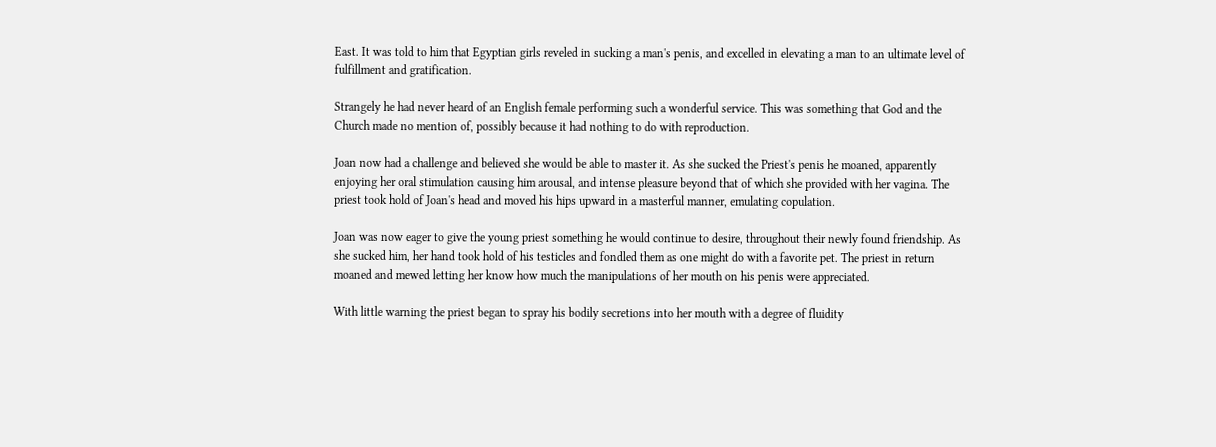East. It was told to him that Egyptian girls reveled in sucking a man's penis, and excelled in elevating a man to an ultimate level of fulfillment and gratification.

Strangely he had never heard of an English female performing such a wonderful service. This was something that God and the Church made no mention of, possibly because it had nothing to do with reproduction.

Joan now had a challenge and believed she would be able to master it. As she sucked the Priest's penis he moaned, apparently enjoying her oral stimulation causing him arousal, and intense pleasure beyond that of which she provided with her vagina. The priest took hold of Joan's head and moved his hips upward in a masterful manner, emulating copulation.

Joan was now eager to give the young priest something he would continue to desire, throughout their newly found friendship. As she sucked him, her hand took hold of his testicles and fondled them as one might do with a favorite pet. The priest in return moaned and mewed letting her know how much the manipulations of her mouth on his penis were appreciated.

With little warning the priest began to spray his bodily secretions into her mouth with a degree of fluidity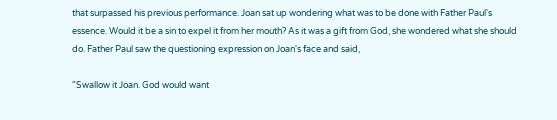that surpassed his previous performance. Joan sat up wondering what was to be done with Father Paul's essence. Would it be a sin to expel it from her mouth? As it was a gift from God, she wondered what she should do. Father Paul saw the questioning expression on Joan's face and said,

"Swallow it Joan. God would want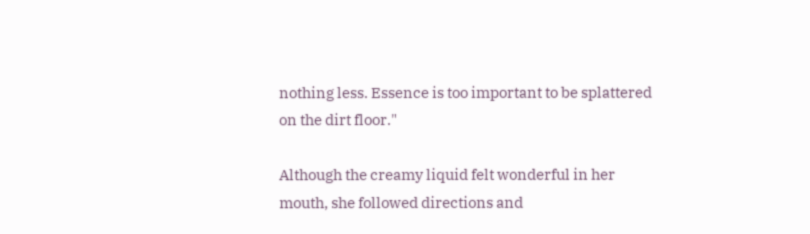nothing less. Essence is too important to be splattered on the dirt floor."

Although the creamy liquid felt wonderful in her mouth, she followed directions and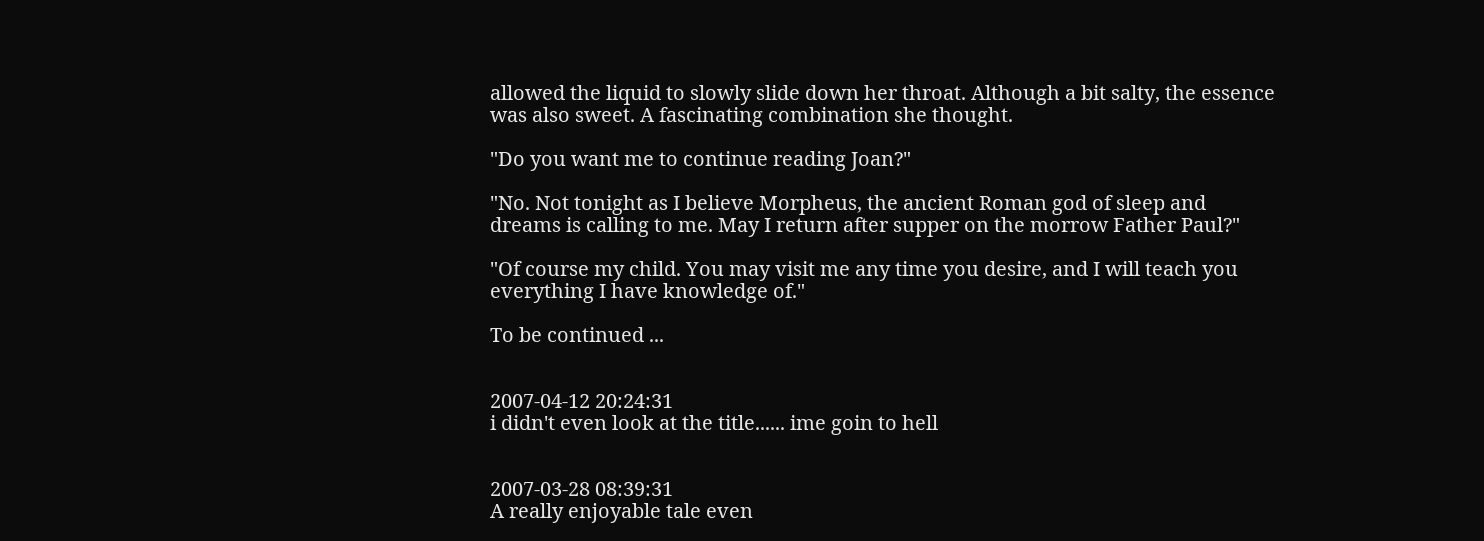allowed the liquid to slowly slide down her throat. Although a bit salty, the essence was also sweet. A fascinating combination she thought.

"Do you want me to continue reading Joan?"

"No. Not tonight as I believe Morpheus, the ancient Roman god of sleep and dreams is calling to me. May I return after supper on the morrow Father Paul?"

"Of course my child. You may visit me any time you desire, and I will teach you everything I have knowledge of."

To be continued ...


2007-04-12 20:24:31
i didn't even look at the title...... ime goin to hell


2007-03-28 08:39:31
A really enjoyable tale even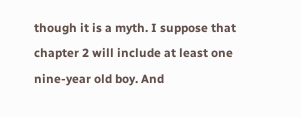though it is a myth. I suppose that chapter 2 will include at least one nine-year old boy. And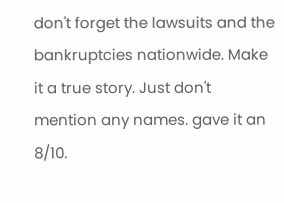don't forget the lawsuits and the bankruptcies nationwide. Make it a true story. Just don't mention any names. gave it an 8/10.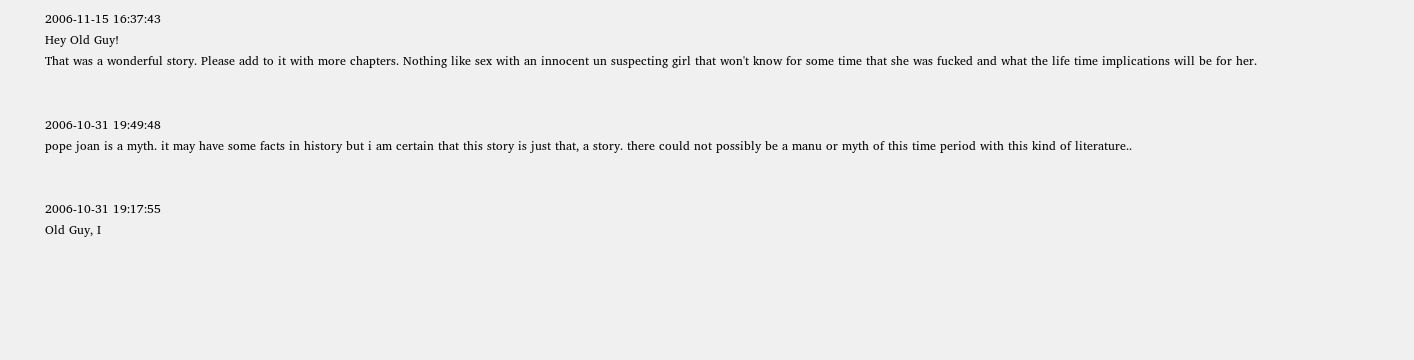2006-11-15 16:37:43
Hey Old Guy!
That was a wonderful story. Please add to it with more chapters. Nothing like sex with an innocent un suspecting girl that won't know for some time that she was fucked and what the life time implications will be for her.


2006-10-31 19:49:48
pope joan is a myth. it may have some facts in history but i am certain that this story is just that, a story. there could not possibly be a manu or myth of this time period with this kind of literature..


2006-10-31 19:17:55
Old Guy, I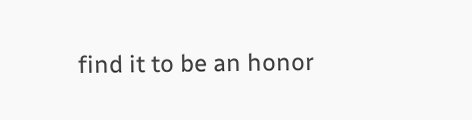find it to be an honor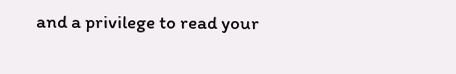and a privilege to read your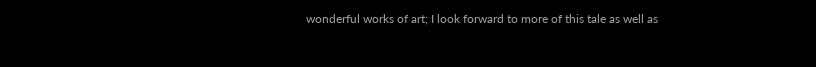wonderful works of art; I look forward to more of this tale as well as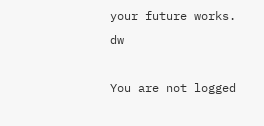your future works. dw

You are not logged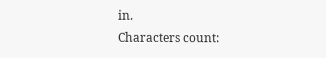in.
Characters count: